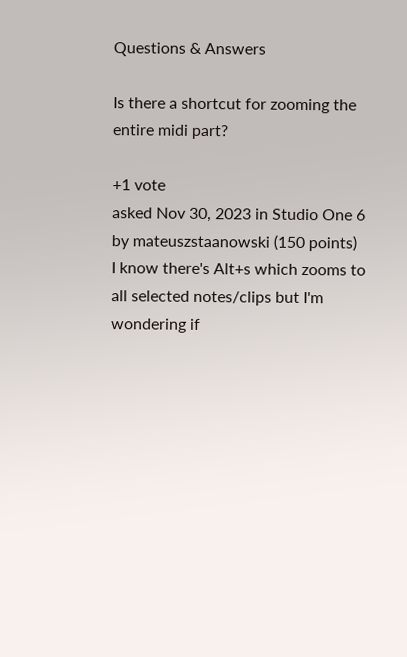Questions & Answers

Is there a shortcut for zooming the entire midi part?

+1 vote
asked Nov 30, 2023 in Studio One 6 by mateuszstaanowski (150 points)
I know there's Alt+s which zooms to all selected notes/clips but I'm wondering if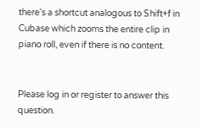there's a shortcut analogous to Shift+f in Cubase which zooms the entire clip in piano roll, even if there is no content.


Please log in or register to answer this question.